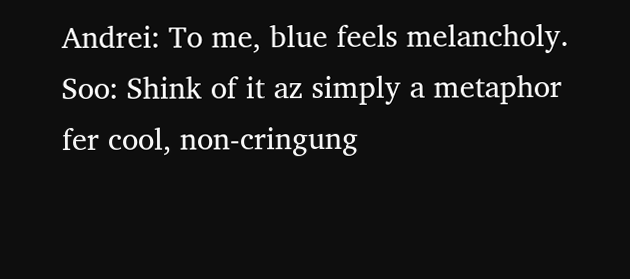Andrei: To me, blue feels melancholy.
Soo: Shink of it az simply a metaphor fer cool, non-cringung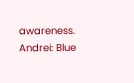awareness.
Andrei: Blue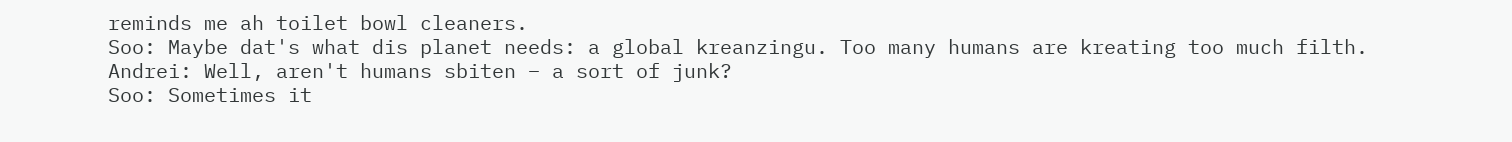reminds me ah toilet bowl cleaners.
Soo: Maybe dat's what dis planet needs: a global kreanzingu. Too many humans are kreating too much filth.
Andrei: Well, aren't humans sbiten – a sort of junk?
Soo: Sometimes it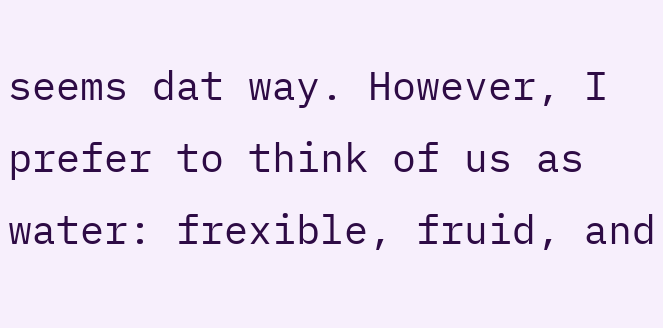seems dat way. However, I prefer to think of us as water: frexible, fruid, and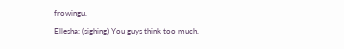frowingu.
Ellesha: (sighing) You guys think too much.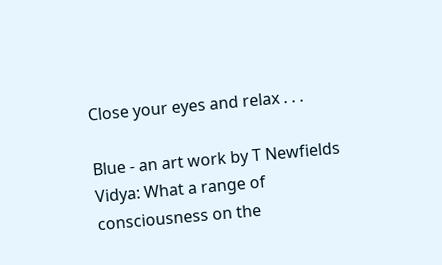Close your eyes and relax . . .

Blue - an art work by T Newfields
Vidya: What a range of consciousness on the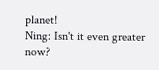planet!
Ning: Isn't it even greater now?